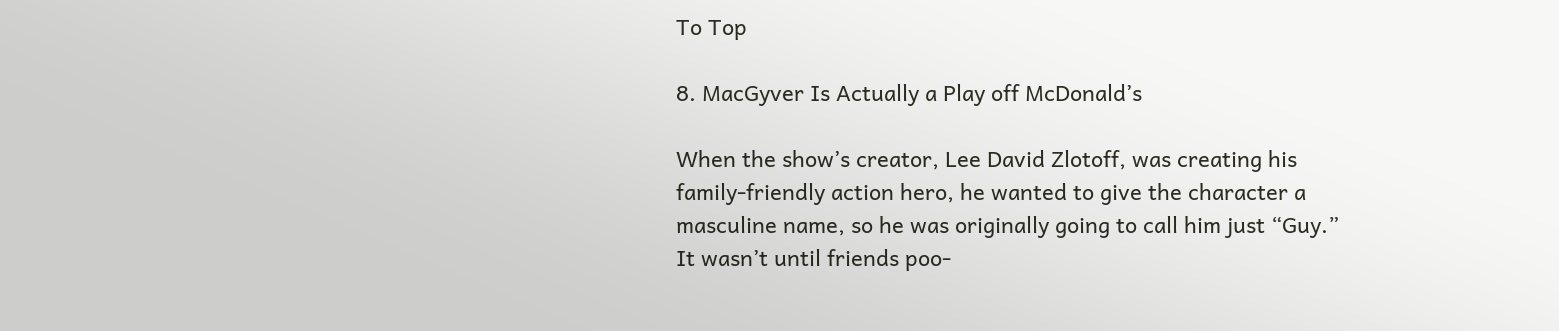To Top

8. MacGyver Is Actually a Play off McDonald’s

When the show’s creator, Lee David Zlotoff, was creating his family-friendly action hero, he wanted to give the character a masculine name, so he was originally going to call him just “Guy.” It wasn’t until friends poo-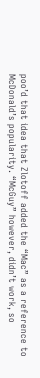poo’d that idea that Zlotoff added the “Mac” as a reference to McDonald’s popularity. “McGuy” however, didn’t work, so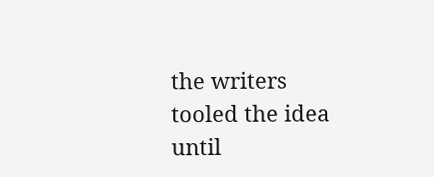the writers tooled the idea until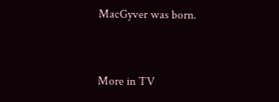MacGyver was born.


More in TV